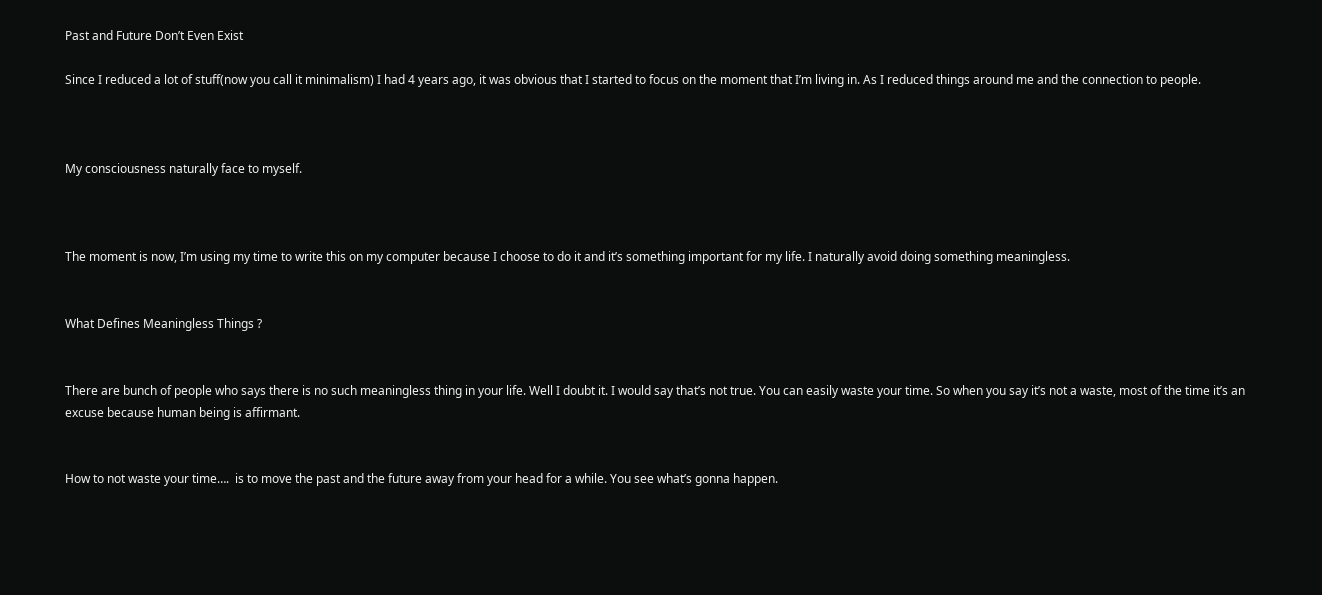Past and Future Don’t Even Exist

Since I reduced a lot of stuff(now you call it minimalism) I had 4 years ago, it was obvious that I started to focus on the moment that I’m living in. As I reduced things around me and the connection to people.



My consciousness naturally face to myself.



The moment is now, I’m using my time to write this on my computer because I choose to do it and it’s something important for my life. I naturally avoid doing something meaningless.


What Defines Meaningless Things ?


There are bunch of people who says there is no such meaningless thing in your life. Well I doubt it. I would say that’s not true. You can easily waste your time. So when you say it’s not a waste, most of the time it’s an excuse because human being is affirmant.


How to not waste your time….  is to move the past and the future away from your head for a while. You see what’s gonna happen.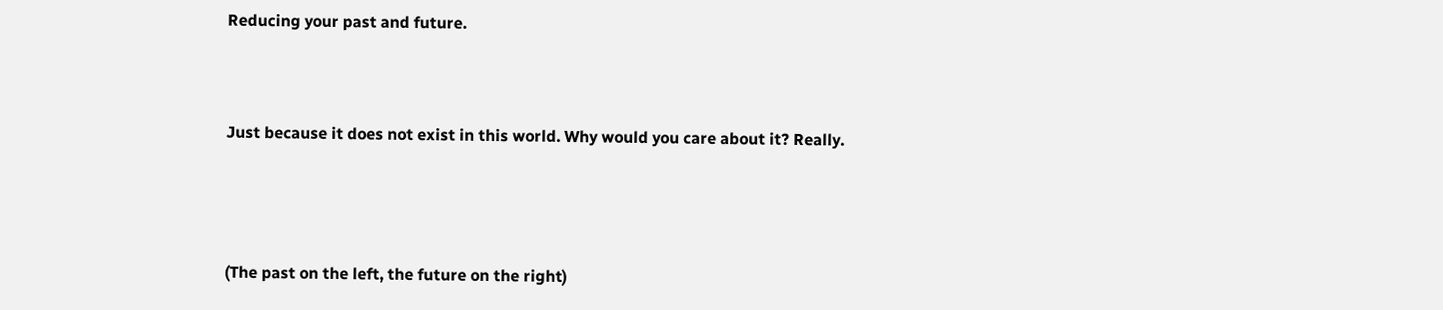Reducing your past and future.



Just because it does not exist in this world. Why would you care about it? Really.




(The past on the left, the future on the right)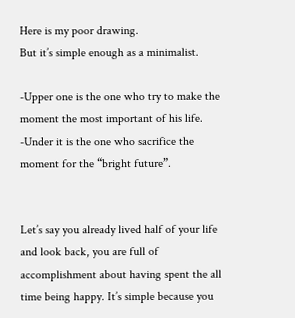Here is my poor drawing.
But it’s simple enough as a minimalist.

-Upper one is the one who try to make the moment the most important of his life.
-Under it is the one who sacrifice the moment for the “bright future”.


Let’s say you already lived half of your life and look back, you are full of accomplishment about having spent the all time being happy. It’s simple because you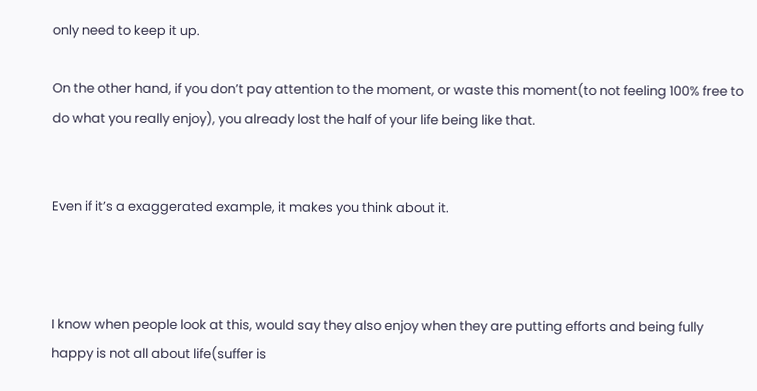only need to keep it up.

On the other hand, if you don’t pay attention to the moment, or waste this moment(to not feeling 100% free to do what you really enjoy), you already lost the half of your life being like that.


Even if it’s a exaggerated example, it makes you think about it.



I know when people look at this, would say they also enjoy when they are putting efforts and being fully happy is not all about life(suffer is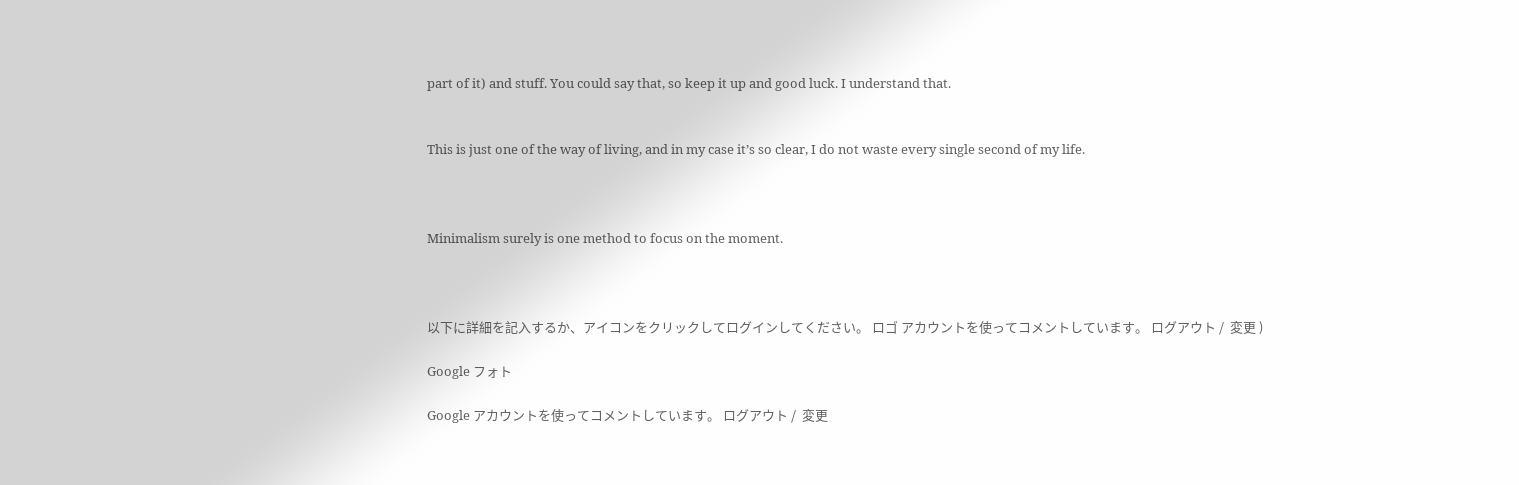part of it) and stuff. You could say that, so keep it up and good luck. I understand that.


This is just one of the way of living, and in my case it’s so clear, I do not waste every single second of my life.



Minimalism surely is one method to focus on the moment.



以下に詳細を記入するか、アイコンをクリックしてログインしてください。 ロゴ アカウントを使ってコメントしています。 ログアウト /  変更 )

Google フォト

Google アカウントを使ってコメントしています。 ログアウト /  変更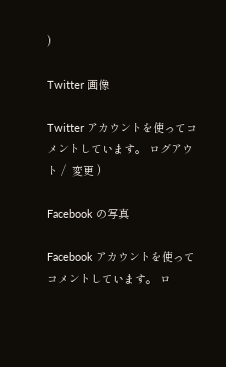)

Twitter 画像

Twitter アカウントを使ってコメントしています。 ログアウト /  変更 )

Facebook の写真

Facebook アカウントを使ってコメントしています。 ロ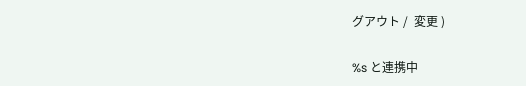グアウト /  変更 )

%s と連携中